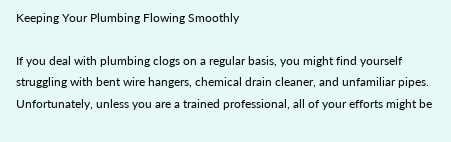Keeping Your Plumbing Flowing Smoothly

If you deal with plumbing clogs on a regular basis, you might find yourself struggling with bent wire hangers, chemical drain cleaner, and unfamiliar pipes. Unfortunately, unless you are a trained professional, all of your efforts might be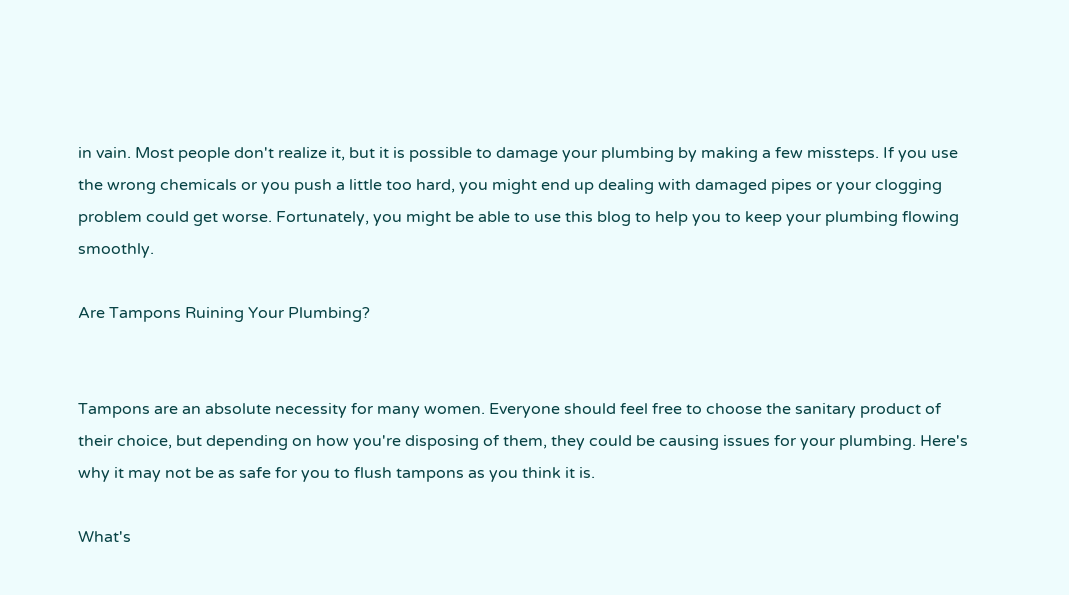in vain. Most people don't realize it, but it is possible to damage your plumbing by making a few missteps. If you use the wrong chemicals or you push a little too hard, you might end up dealing with damaged pipes or your clogging problem could get worse. Fortunately, you might be able to use this blog to help you to keep your plumbing flowing smoothly.

Are Tampons Ruining Your Plumbing?


Tampons are an absolute necessity for many women. Everyone should feel free to choose the sanitary product of their choice, but depending on how you're disposing of them, they could be causing issues for your plumbing. Here's why it may not be as safe for you to flush tampons as you think it is.

What's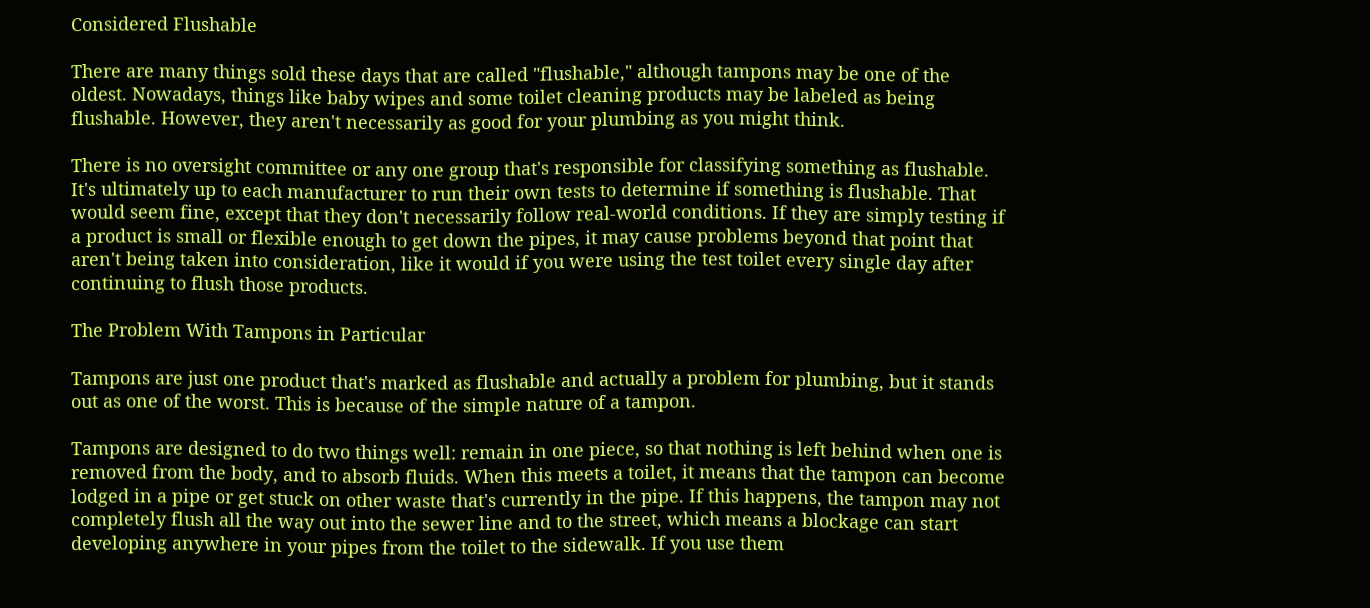Considered Flushable

There are many things sold these days that are called "flushable," although tampons may be one of the oldest. Nowadays, things like baby wipes and some toilet cleaning products may be labeled as being flushable. However, they aren't necessarily as good for your plumbing as you might think.

There is no oversight committee or any one group that's responsible for classifying something as flushable. It's ultimately up to each manufacturer to run their own tests to determine if something is flushable. That would seem fine, except that they don't necessarily follow real-world conditions. If they are simply testing if a product is small or flexible enough to get down the pipes, it may cause problems beyond that point that aren't being taken into consideration, like it would if you were using the test toilet every single day after continuing to flush those products.

The Problem With Tampons in Particular

Tampons are just one product that's marked as flushable and actually a problem for plumbing, but it stands out as one of the worst. This is because of the simple nature of a tampon.

Tampons are designed to do two things well: remain in one piece, so that nothing is left behind when one is removed from the body, and to absorb fluids. When this meets a toilet, it means that the tampon can become lodged in a pipe or get stuck on other waste that's currently in the pipe. If this happens, the tampon may not completely flush all the way out into the sewer line and to the street, which means a blockage can start developing anywhere in your pipes from the toilet to the sidewalk. If you use them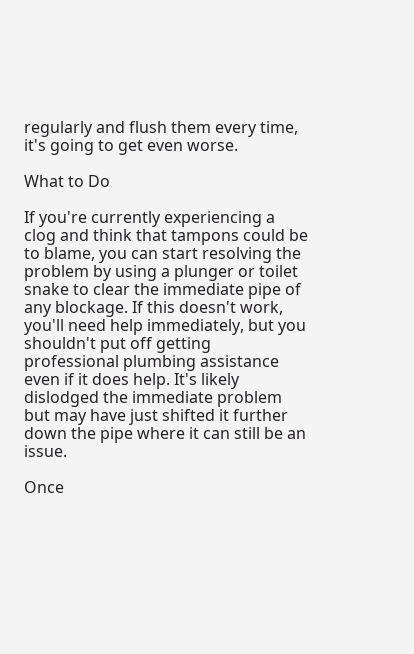regularly and flush them every time, it's going to get even worse.

What to Do

If you're currently experiencing a clog and think that tampons could be to blame, you can start resolving the problem by using a plunger or toilet snake to clear the immediate pipe of any blockage. If this doesn't work, you'll need help immediately, but you shouldn't put off getting professional plumbing assistance even if it does help. It's likely dislodged the immediate problem but may have just shifted it further down the pipe where it can still be an issue.

Once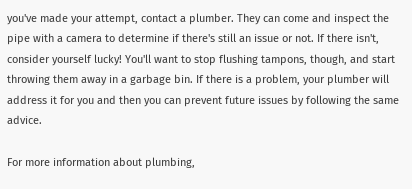you've made your attempt, contact a plumber. They can come and inspect the pipe with a camera to determine if there's still an issue or not. If there isn't, consider yourself lucky! You'll want to stop flushing tampons, though, and start throwing them away in a garbage bin. If there is a problem, your plumber will address it for you and then you can prevent future issues by following the same advice.

For more information about plumbing,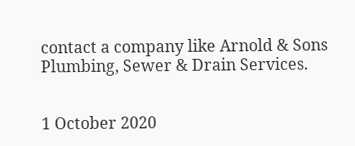contact a company like Arnold & Sons Plumbing, Sewer & Drain Services.


1 October 2020